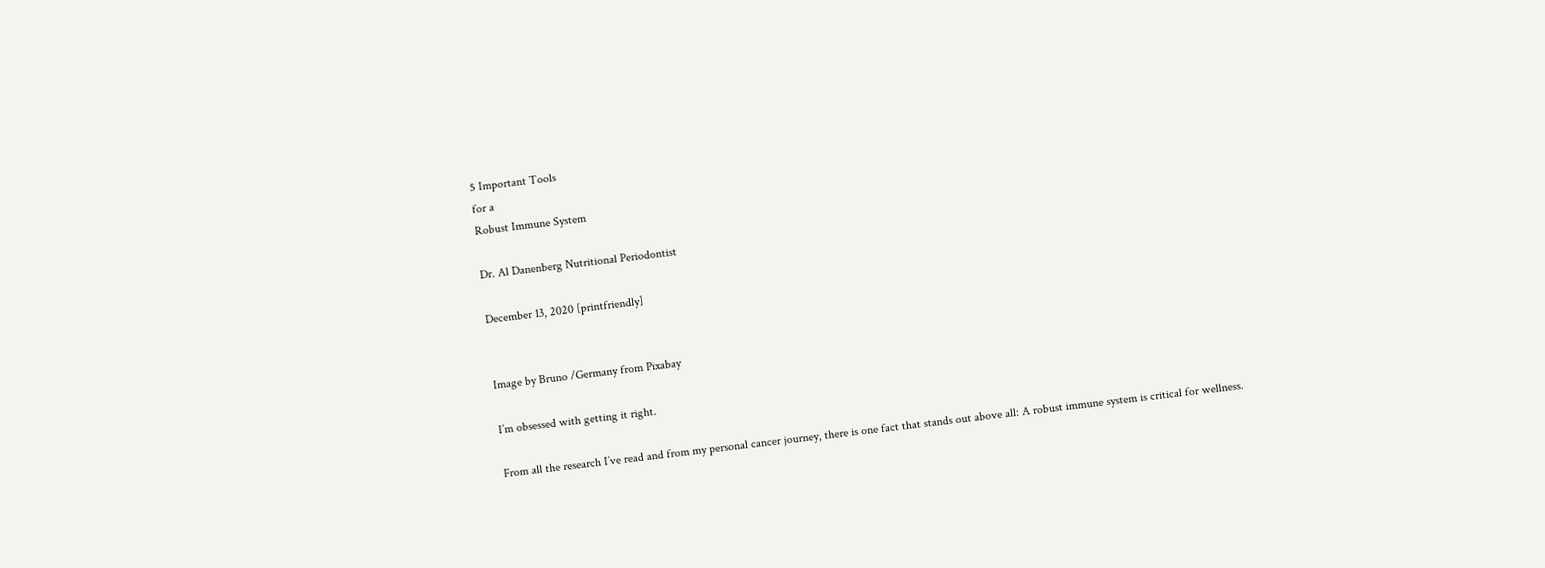5 Important Tools
for a
Robust Immune System

Dr. Al Danenberg Nutritional Periodontist

December 13, 2020 [printfriendly]


Image by Bruno /Germany from Pixabay

I’m obsessed with getting it right.

From all the research I’ve read and from my personal cancer journey, there is one fact that stands out above all: A robust immune system is critical for wellness.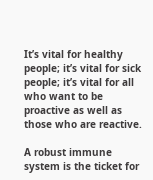It’s vital for healthy people; it’s vital for sick people; it’s vital for all who want to be proactive as well as those who are reactive.

A robust immune system is the ticket for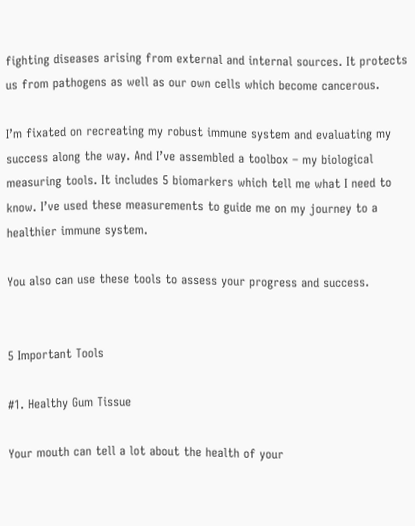fighting diseases arising from external and internal sources. It protects us from pathogens as well as our own cells which become cancerous.

I’m fixated on recreating my robust immune system and evaluating my success along the way. And I’ve assembled a toolbox – my biological measuring tools. It includes 5 biomarkers which tell me what I need to know. I’ve used these measurements to guide me on my journey to a healthier immune system.

You also can use these tools to assess your progress and success.


5 Important Tools

#1. Healthy Gum Tissue

Your mouth can tell a lot about the health of your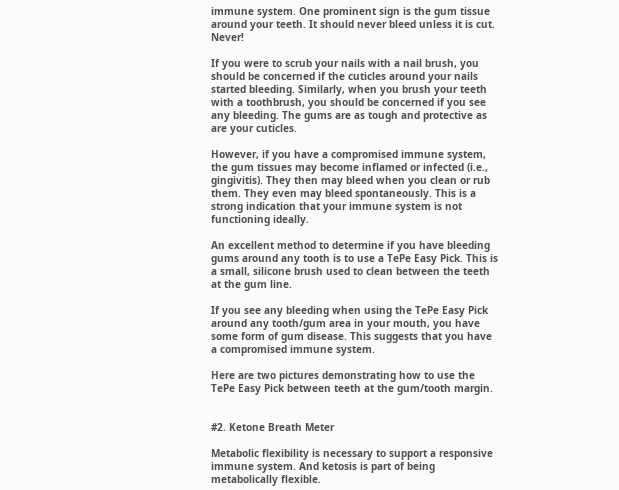immune system. One prominent sign is the gum tissue around your teeth. It should never bleed unless it is cut. Never!

If you were to scrub your nails with a nail brush, you should be concerned if the cuticles around your nails started bleeding. Similarly, when you brush your teeth with a toothbrush, you should be concerned if you see any bleeding. The gums are as tough and protective as are your cuticles.

However, if you have a compromised immune system, the gum tissues may become inflamed or infected (i.e., gingivitis). They then may bleed when you clean or rub them. They even may bleed spontaneously. This is a strong indication that your immune system is not functioning ideally.

An excellent method to determine if you have bleeding gums around any tooth is to use a TePe Easy Pick. This is a small, silicone brush used to clean between the teeth at the gum line.

If you see any bleeding when using the TePe Easy Pick around any tooth/gum area in your mouth, you have some form of gum disease. This suggests that you have a compromised immune system.

Here are two pictures demonstrating how to use the TePe Easy Pick between teeth at the gum/tooth margin.


#2. Ketone Breath Meter

Metabolic flexibility is necessary to support a responsive immune system. And ketosis is part of being metabolically flexible.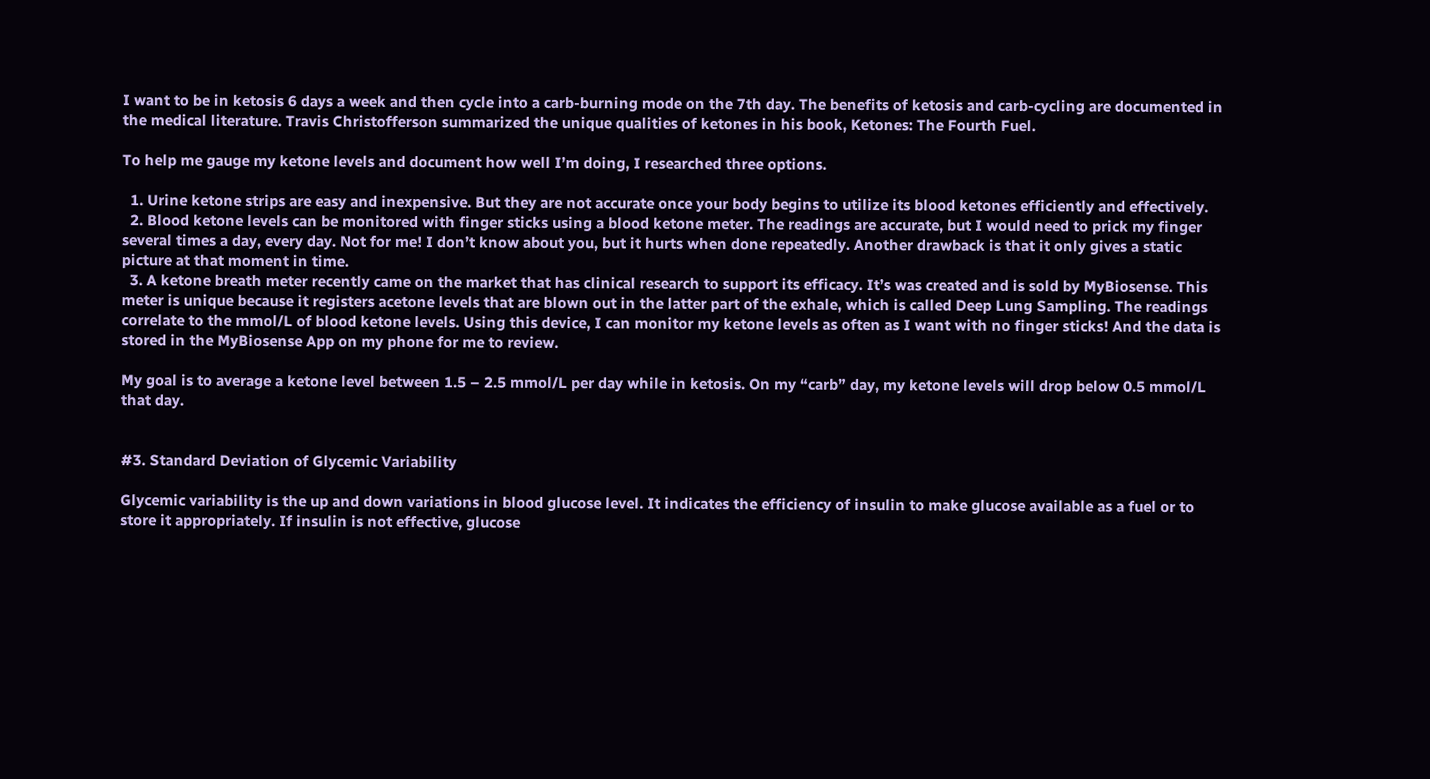I want to be in ketosis 6 days a week and then cycle into a carb-burning mode on the 7th day. The benefits of ketosis and carb-cycling are documented in the medical literature. Travis Christofferson summarized the unique qualities of ketones in his book, Ketones: The Fourth Fuel.

To help me gauge my ketone levels and document how well I’m doing, I researched three options.

  1. Urine ketone strips are easy and inexpensive. But they are not accurate once your body begins to utilize its blood ketones efficiently and effectively.
  2. Blood ketone levels can be monitored with finger sticks using a blood ketone meter. The readings are accurate, but I would need to prick my finger several times a day, every day. Not for me! I don’t know about you, but it hurts when done repeatedly. Another drawback is that it only gives a static picture at that moment in time.
  3. A ketone breath meter recently came on the market that has clinical research to support its efficacy. It’s was created and is sold by MyBiosense. This meter is unique because it registers acetone levels that are blown out in the latter part of the exhale, which is called Deep Lung Sampling. The readings correlate to the mmol/L of blood ketone levels. Using this device, I can monitor my ketone levels as often as I want with no finger sticks! And the data is stored in the MyBiosense App on my phone for me to review.

My goal is to average a ketone level between 1.5 – 2.5 mmol/L per day while in ketosis. On my “carb” day, my ketone levels will drop below 0.5 mmol/L that day.


#3. Standard Deviation of Glycemic Variability

Glycemic variability is the up and down variations in blood glucose level. It indicates the efficiency of insulin to make glucose available as a fuel or to store it appropriately. If insulin is not effective, glucose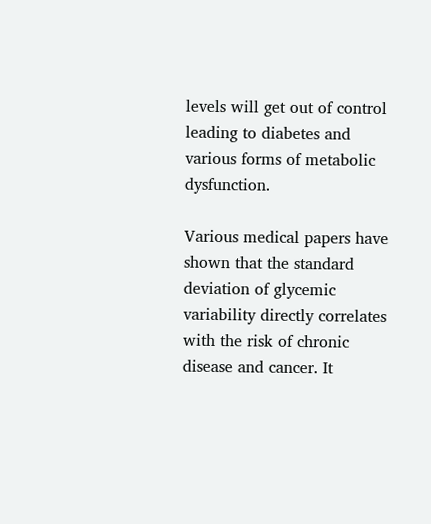levels will get out of control leading to diabetes and various forms of metabolic dysfunction.

Various medical papers have shown that the standard deviation of glycemic variability directly correlates with the risk of chronic disease and cancer. It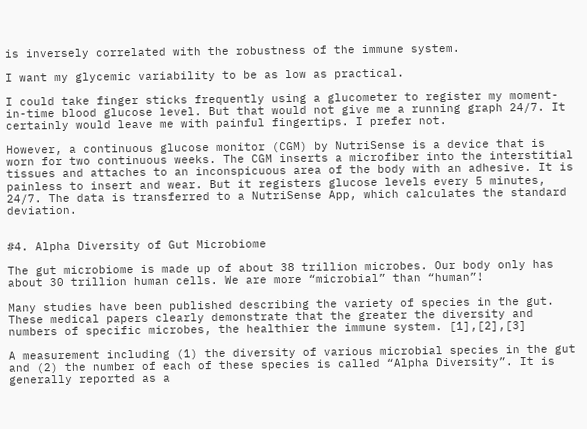is inversely correlated with the robustness of the immune system.

I want my glycemic variability to be as low as practical.

I could take finger sticks frequently using a glucometer to register my moment-in-time blood glucose level. But that would not give me a running graph 24/7. It certainly would leave me with painful fingertips. I prefer not.

However, a continuous glucose monitor (CGM) by NutriSense is a device that is worn for two continuous weeks. The CGM inserts a microfiber into the interstitial tissues and attaches to an inconspicuous area of the body with an adhesive. It is painless to insert and wear. But it registers glucose levels every 5 minutes, 24/7. The data is transferred to a NutriSense App, which calculates the standard deviation.


#4. Alpha Diversity of Gut Microbiome

The gut microbiome is made up of about 38 trillion microbes. Our body only has about 30 trillion human cells. We are more “microbial” than “human”!

Many studies have been published describing the variety of species in the gut. These medical papers clearly demonstrate that the greater the diversity and numbers of specific microbes, the healthier the immune system. [1],[2],[3]

A measurement including (1) the diversity of various microbial species in the gut and (2) the number of each of these species is called “Alpha Diversity”. It is generally reported as a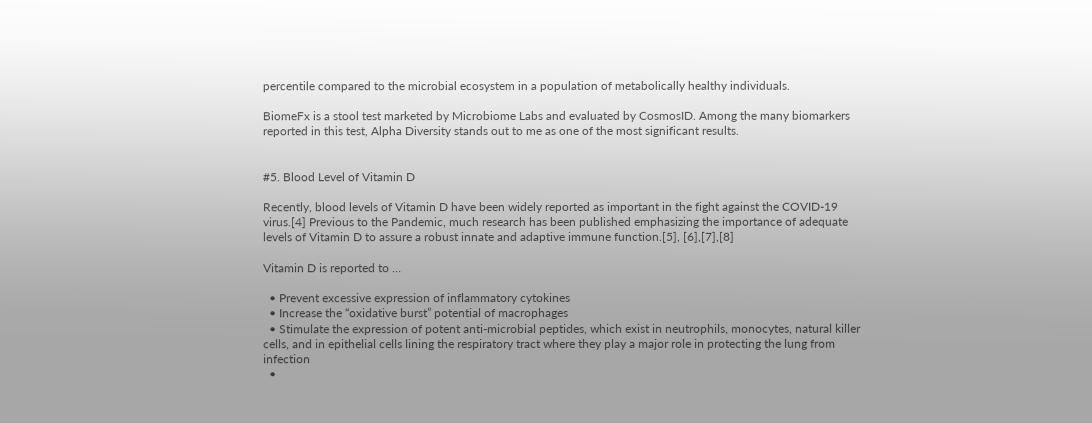percentile compared to the microbial ecosystem in a population of metabolically healthy individuals.

BiomeFx is a stool test marketed by Microbiome Labs and evaluated by CosmosID. Among the many biomarkers reported in this test, Alpha Diversity stands out to me as one of the most significant results.


#5. Blood Level of Vitamin D

Recently, blood levels of Vitamin D have been widely reported as important in the fight against the COVID-19 virus.[4] Previous to the Pandemic, much research has been published emphasizing the importance of adequate levels of Vitamin D to assure a robust innate and adaptive immune function.[5], [6],[7],[8]

Vitamin D is reported to …

  • Prevent excessive expression of inflammatory cytokines
  • Increase the “oxidative burst” potential of macrophages
  • Stimulate the expression of potent anti-microbial peptides, which exist in neutrophils, monocytes, natural killer cells, and in epithelial cells lining the respiratory tract where they play a major role in protecting the lung from infection
  •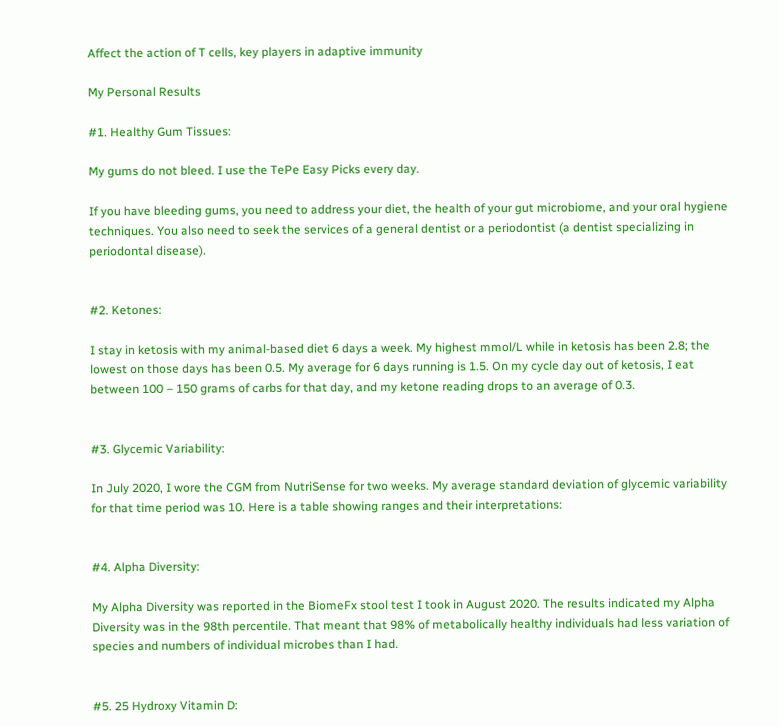Affect the action of T cells, key players in adaptive immunity

My Personal Results

#1. Healthy Gum Tissues:

My gums do not bleed. I use the TePe Easy Picks every day.

If you have bleeding gums, you need to address your diet, the health of your gut microbiome, and your oral hygiene techniques. You also need to seek the services of a general dentist or a periodontist (a dentist specializing in periodontal disease).


#2. Ketones:

I stay in ketosis with my animal-based diet 6 days a week. My highest mmol/L while in ketosis has been 2.8; the lowest on those days has been 0.5. My average for 6 days running is 1.5. On my cycle day out of ketosis, I eat between 100 – 150 grams of carbs for that day, and my ketone reading drops to an average of 0.3.


#3. Glycemic Variability:

In July 2020, I wore the CGM from NutriSense for two weeks. My average standard deviation of glycemic variability for that time period was 10. Here is a table showing ranges and their interpretations:


#4. Alpha Diversity:

My Alpha Diversity was reported in the BiomeFx stool test I took in August 2020. The results indicated my Alpha Diversity was in the 98th percentile. That meant that 98% of metabolically healthy individuals had less variation of species and numbers of individual microbes than I had.


#5. 25 Hydroxy Vitamin D: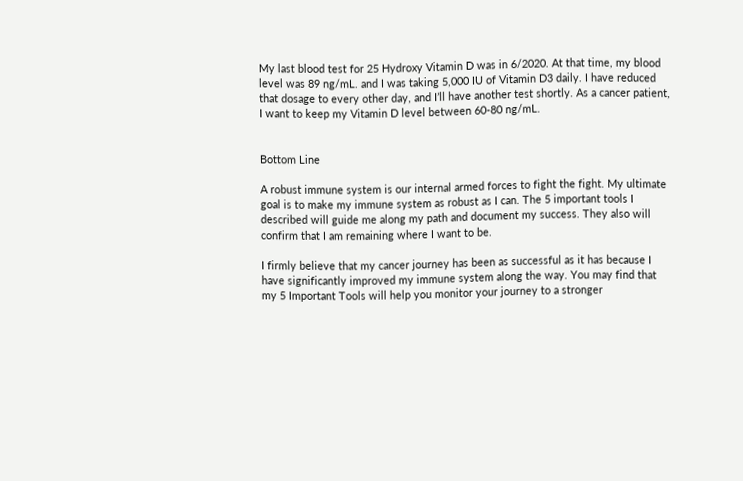My last blood test for 25 Hydroxy Vitamin D was in 6/2020. At that time, my blood level was 89 ng/mL. and I was taking 5,000 IU of Vitamin D3 daily. I have reduced that dosage to every other day, and I’ll have another test shortly. As a cancer patient, I want to keep my Vitamin D level between 60-80 ng/mL.


Bottom Line

A robust immune system is our internal armed forces to fight the fight. My ultimate goal is to make my immune system as robust as I can. The 5 important tools I described will guide me along my path and document my success. They also will confirm that I am remaining where I want to be.

I firmly believe that my cancer journey has been as successful as it has because I have significantly improved my immune system along the way. You may find that my 5 Important Tools will help you monitor your journey to a stronger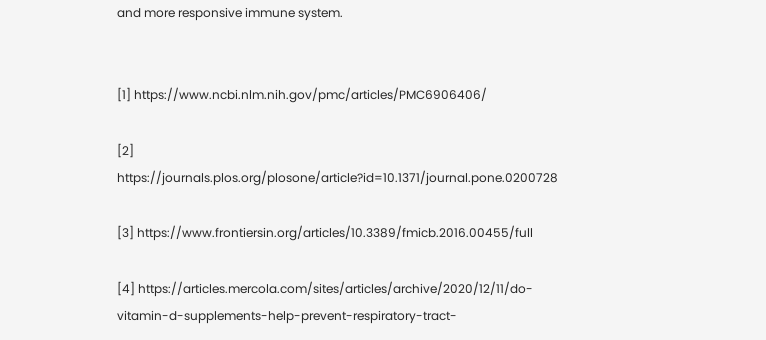and more responsive immune system.


[1] https://www.ncbi.nlm.nih.gov/pmc/articles/PMC6906406/

[2] https://journals.plos.org/plosone/article?id=10.1371/journal.pone.0200728

[3] https://www.frontiersin.org/articles/10.3389/fmicb.2016.00455/full

[4] https://articles.mercola.com/sites/articles/archive/2020/12/11/do-vitamin-d-supplements-help-prevent-respiratory-tract-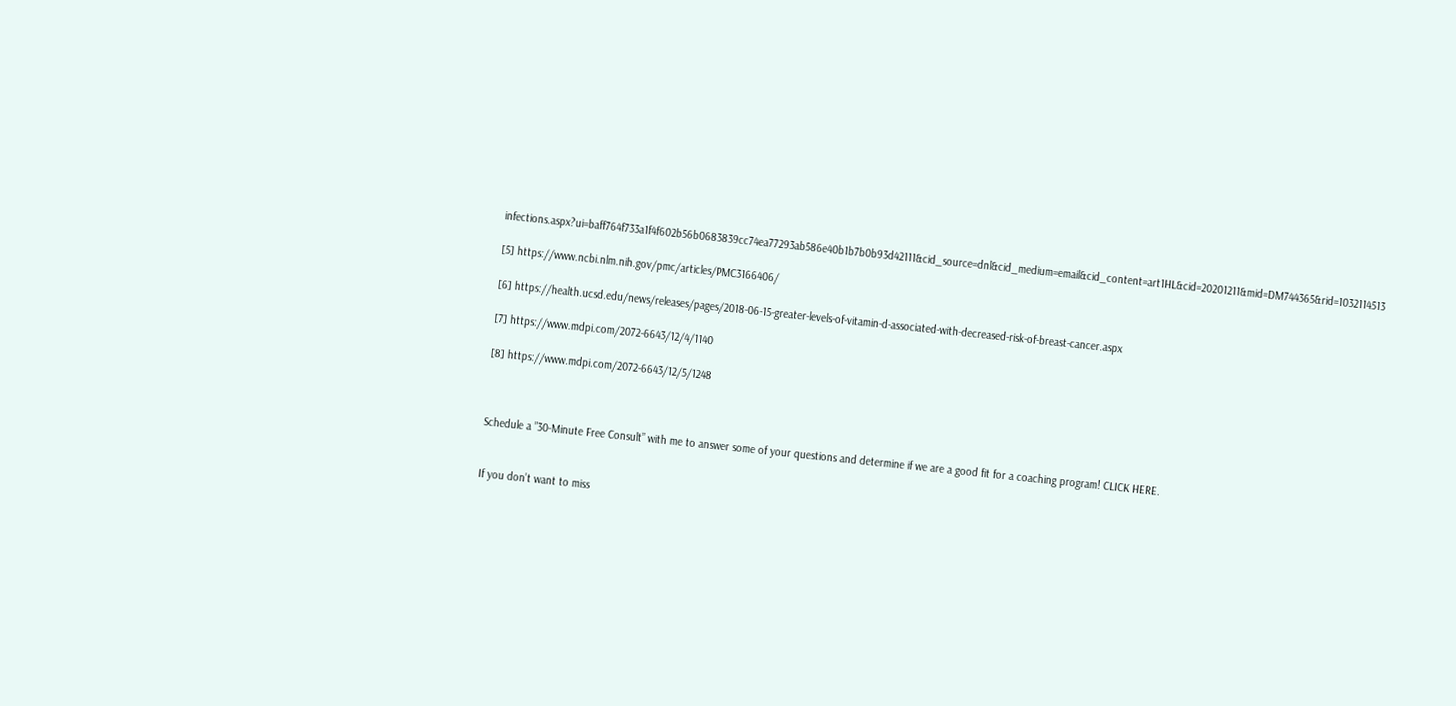infections.aspx?ui=baff764f733a1f4f602b56b0683839cc74ea77293ab586e40b1b7b0b93d42111&cid_source=dnl&cid_medium=email&cid_content=art1HL&cid=20201211&mid=DM744365&rid=1032114513

[5] https://www.ncbi.nlm.nih.gov/pmc/articles/PMC3166406/

[6] https://health.ucsd.edu/news/releases/pages/2018-06-15-greater-levels-of-vitamin-d-associated-with-decreased-risk-of-breast-cancer.aspx

[7] https://www.mdpi.com/2072-6643/12/4/1140

[8] https://www.mdpi.com/2072-6643/12/5/1248



Schedule a ”30-Minute Free Consult” with me to answer some of your questions and determine if we are a good fit for a coaching program! CLICK HERE.


If you don’t want to miss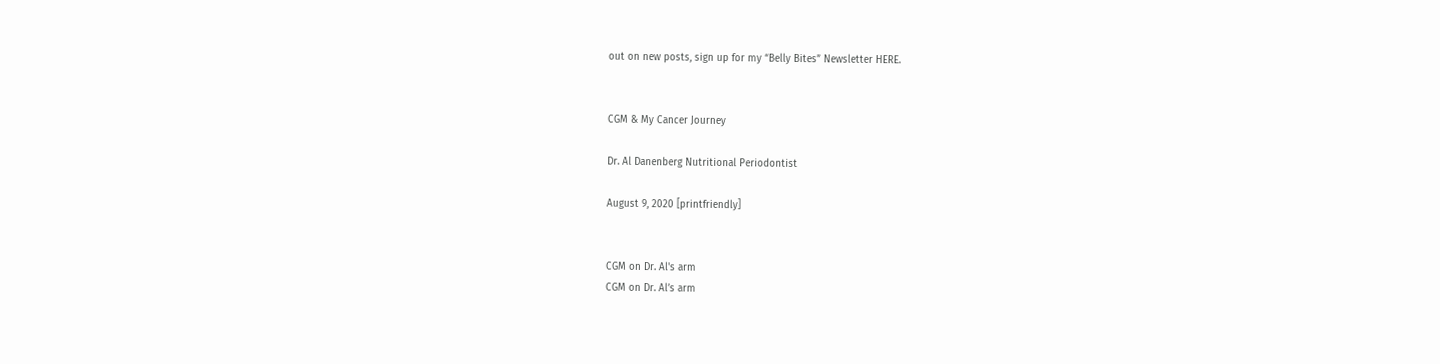out on new posts, sign up for my “Belly Bites” Newsletter HERE.


CGM & My Cancer Journey

Dr. Al Danenberg Nutritional Periodontist

August 9, 2020 [printfriendly]


CGM on Dr. Al's arm
CGM on Dr. Al’s arm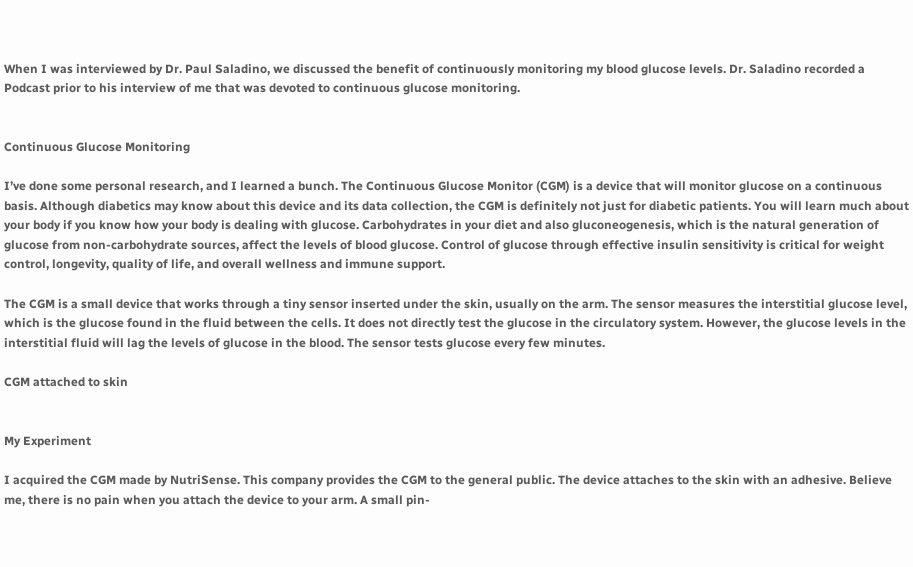When I was interviewed by Dr. Paul Saladino, we discussed the benefit of continuously monitoring my blood glucose levels. Dr. Saladino recorded a Podcast prior to his interview of me that was devoted to continuous glucose monitoring.


Continuous Glucose Monitoring

I’ve done some personal research, and I learned a bunch. The Continuous Glucose Monitor (CGM) is a device that will monitor glucose on a continuous basis. Although diabetics may know about this device and its data collection, the CGM is definitely not just for diabetic patients. You will learn much about your body if you know how your body is dealing with glucose. Carbohydrates in your diet and also gluconeogenesis, which is the natural generation of glucose from non-carbohydrate sources, affect the levels of blood glucose. Control of glucose through effective insulin sensitivity is critical for weight control, longevity, quality of life, and overall wellness and immune support.

The CGM is a small device that works through a tiny sensor inserted under the skin, usually on the arm. The sensor measures the interstitial glucose level, which is the glucose found in the fluid between the cells. It does not directly test the glucose in the circulatory system. However, the glucose levels in the interstitial fluid will lag the levels of glucose in the blood. The sensor tests glucose every few minutes.

CGM attached to skin


My Experiment

I acquired the CGM made by NutriSense. This company provides the CGM to the general public. The device attaches to the skin with an adhesive. Believe me, there is no pain when you attach the device to your arm. A small pin-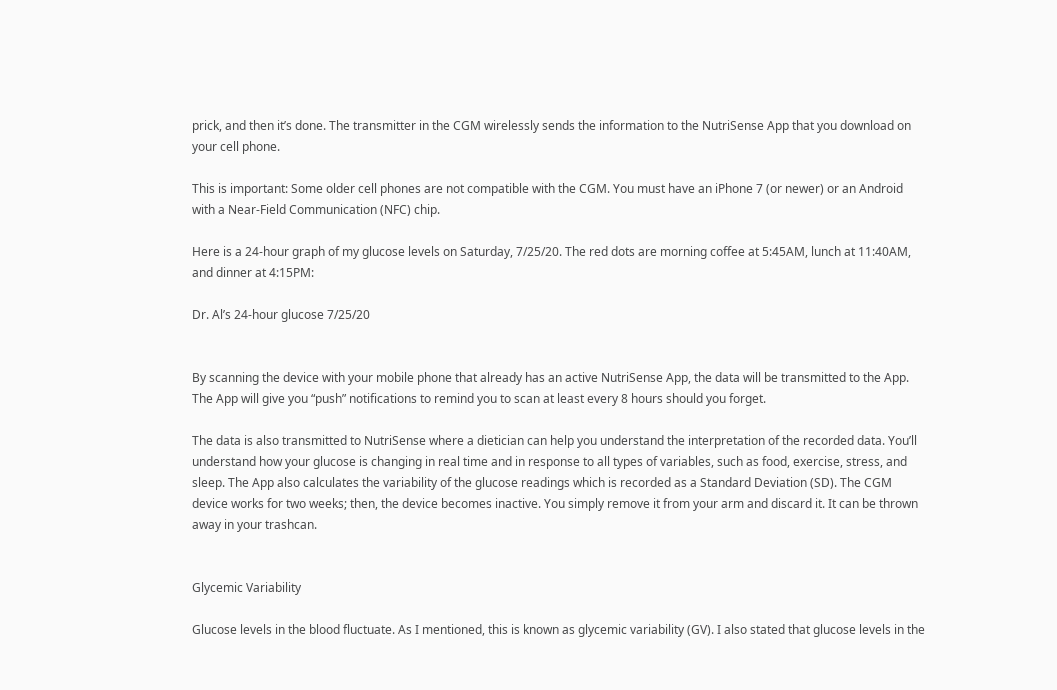prick, and then it’s done. The transmitter in the CGM wirelessly sends the information to the NutriSense App that you download on your cell phone.

This is important: Some older cell phones are not compatible with the CGM. You must have an iPhone 7 (or newer) or an Android with a Near-Field Communication (NFC) chip.

Here is a 24-hour graph of my glucose levels on Saturday, 7/25/20. The red dots are morning coffee at 5:45AM, lunch at 11:40AM, and dinner at 4:15PM:

Dr. Al’s 24-hour glucose 7/25/20


By scanning the device with your mobile phone that already has an active NutriSense App, the data will be transmitted to the App. The App will give you “push” notifications to remind you to scan at least every 8 hours should you forget.

The data is also transmitted to NutriSense where a dietician can help you understand the interpretation of the recorded data. You’ll understand how your glucose is changing in real time and in response to all types of variables, such as food, exercise, stress, and sleep. The App also calculates the variability of the glucose readings which is recorded as a Standard Deviation (SD). The CGM device works for two weeks; then, the device becomes inactive. You simply remove it from your arm and discard it. It can be thrown away in your trashcan.


Glycemic Variability

Glucose levels in the blood fluctuate. As I mentioned, this is known as glycemic variability (GV). I also stated that glucose levels in the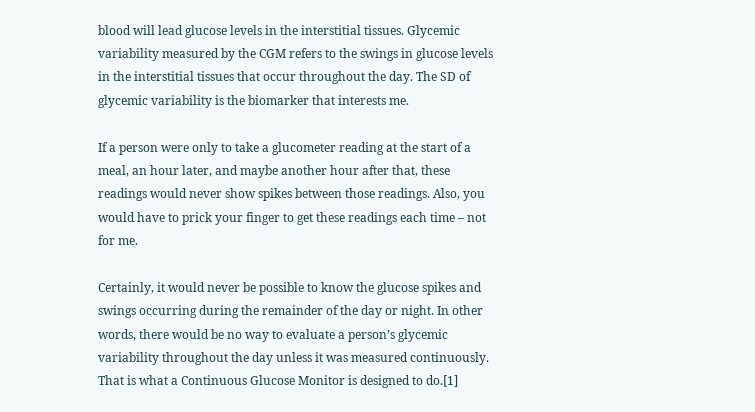blood will lead glucose levels in the interstitial tissues. Glycemic variability measured by the CGM refers to the swings in glucose levels in the interstitial tissues that occur throughout the day. The SD of glycemic variability is the biomarker that interests me.

If a person were only to take a glucometer reading at the start of a meal, an hour later, and maybe another hour after that, these readings would never show spikes between those readings. Also, you would have to prick your finger to get these readings each time – not for me.

Certainly, it would never be possible to know the glucose spikes and swings occurring during the remainder of the day or night. In other words, there would be no way to evaluate a person’s glycemic variability throughout the day unless it was measured continuously. That is what a Continuous Glucose Monitor is designed to do.[1]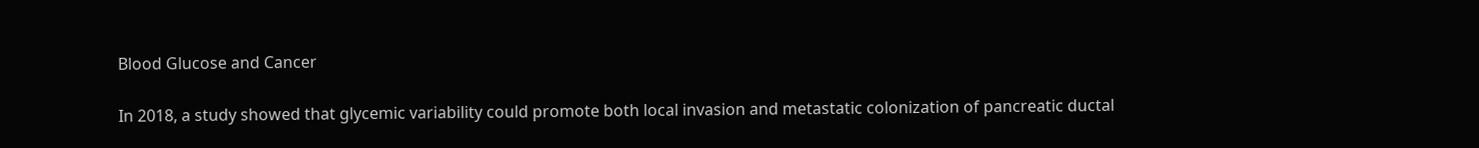Blood Glucose and Cancer

In 2018, a study showed that glycemic variability could promote both local invasion and metastatic colonization of pancreatic ductal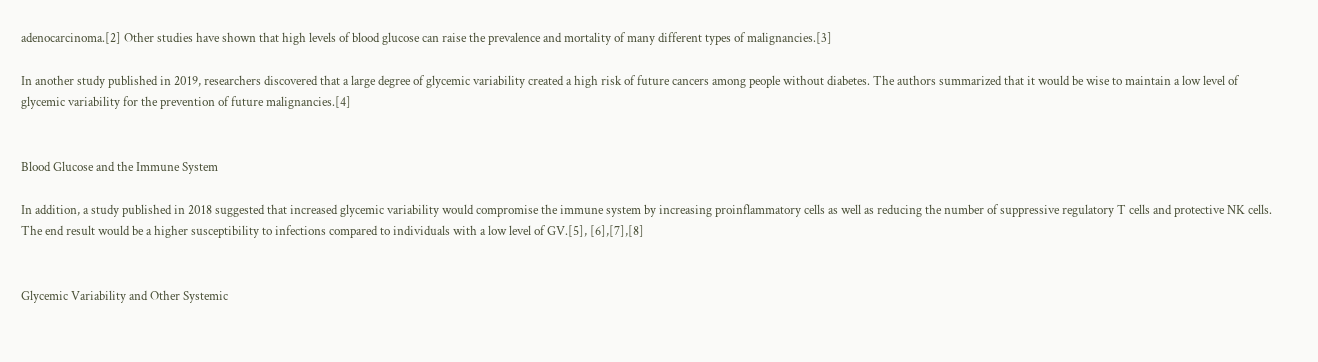adenocarcinoma.[2] Other studies have shown that high levels of blood glucose can raise the prevalence and mortality of many different types of malignancies.[3]

In another study published in 2019, researchers discovered that a large degree of glycemic variability created a high risk of future cancers among people without diabetes. The authors summarized that it would be wise to maintain a low level of glycemic variability for the prevention of future malignancies.[4]


Blood Glucose and the Immune System

In addition, a study published in 2018 suggested that increased glycemic variability would compromise the immune system by increasing proinflammatory cells as well as reducing the number of suppressive regulatory T cells and protective NK cells. The end result would be a higher susceptibility to infections compared to individuals with a low level of GV.[5], [6],[7],[8]


Glycemic Variability and Other Systemic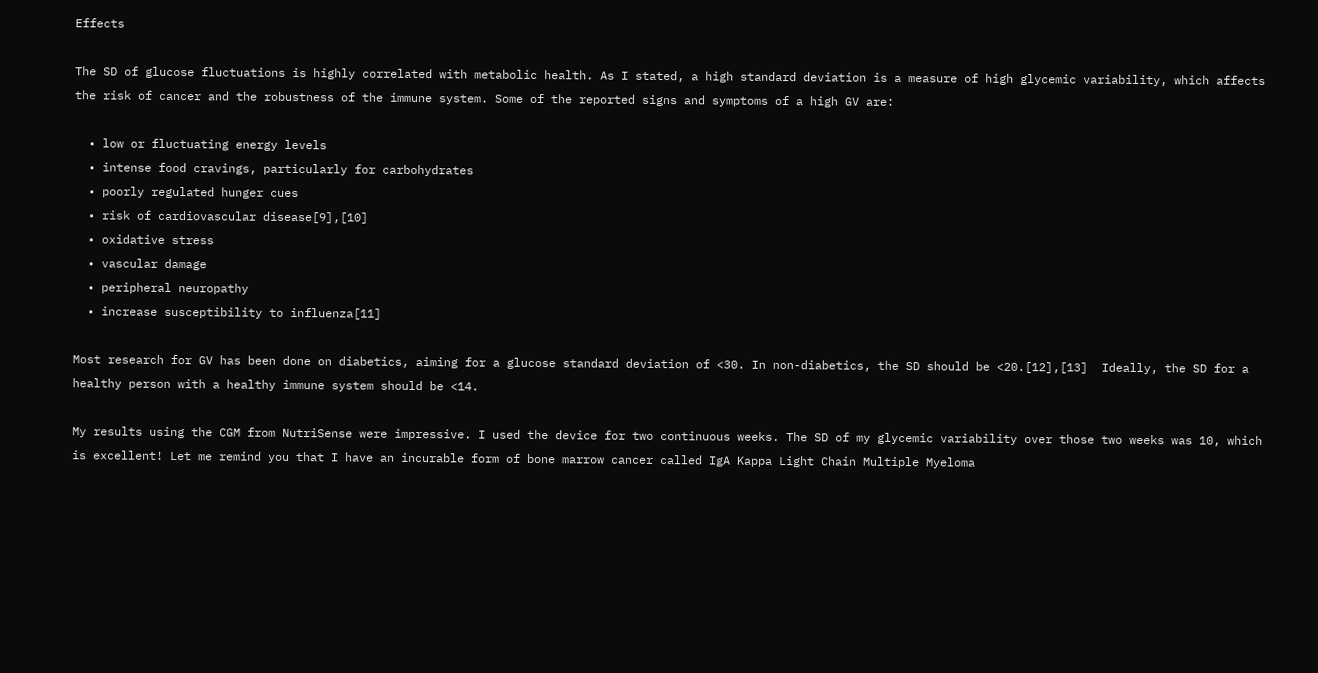Effects

The SD of glucose fluctuations is highly correlated with metabolic health. As I stated, a high standard deviation is a measure of high glycemic variability, which affects the risk of cancer and the robustness of the immune system. Some of the reported signs and symptoms of a high GV are:

  • low or fluctuating energy levels
  • intense food cravings, particularly for carbohydrates
  • poorly regulated hunger cues
  • risk of cardiovascular disease[9],[10]
  • oxidative stress
  • vascular damage
  • peripheral neuropathy
  • increase susceptibility to influenza[11]

Most research for GV has been done on diabetics, aiming for a glucose standard deviation of <30. In non-diabetics, the SD should be <20.[12],[13]  Ideally, the SD for a healthy person with a healthy immune system should be <14.

My results using the CGM from NutriSense were impressive. I used the device for two continuous weeks. The SD of my glycemic variability over those two weeks was 10, which is excellent! Let me remind you that I have an incurable form of bone marrow cancer called IgA Kappa Light Chain Multiple Myeloma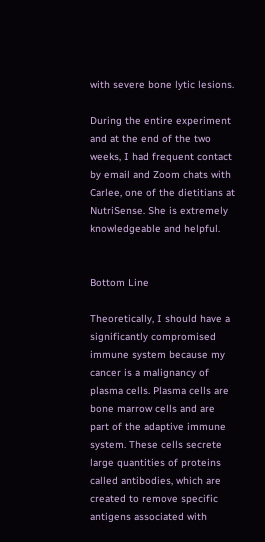with severe bone lytic lesions.

During the entire experiment and at the end of the two weeks, I had frequent contact by email and Zoom chats with Carlee, one of the dietitians at NutriSense. She is extremely knowledgeable and helpful.


Bottom Line

Theoretically, I should have a significantly compromised immune system because my cancer is a malignancy of plasma cells. Plasma cells are bone marrow cells and are part of the adaptive immune system. These cells secrete large quantities of proteins called antibodies, which are created to remove specific antigens associated with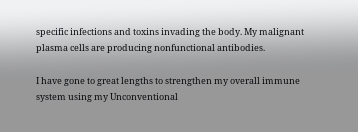specific infections and toxins invading the body. My malignant plasma cells are producing nonfunctional antibodies.

I have gone to great lengths to strengthen my overall immune system using my Unconventional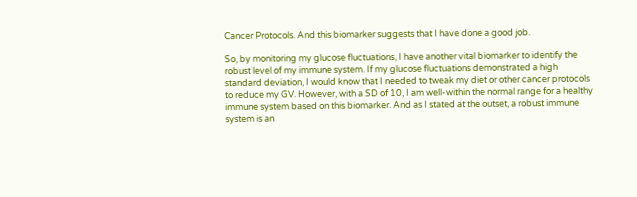Cancer Protocols. And this biomarker suggests that I have done a good job.

So, by monitoring my glucose fluctuations, I have another vital biomarker to identify the robust level of my immune system. If my glucose fluctuations demonstrated a high standard deviation, I would know that I needed to tweak my diet or other cancer protocols to reduce my GV. However, with a SD of 10, I am well-within the normal range for a healthy immune system based on this biomarker. And as I stated at the outset, a robust immune system is an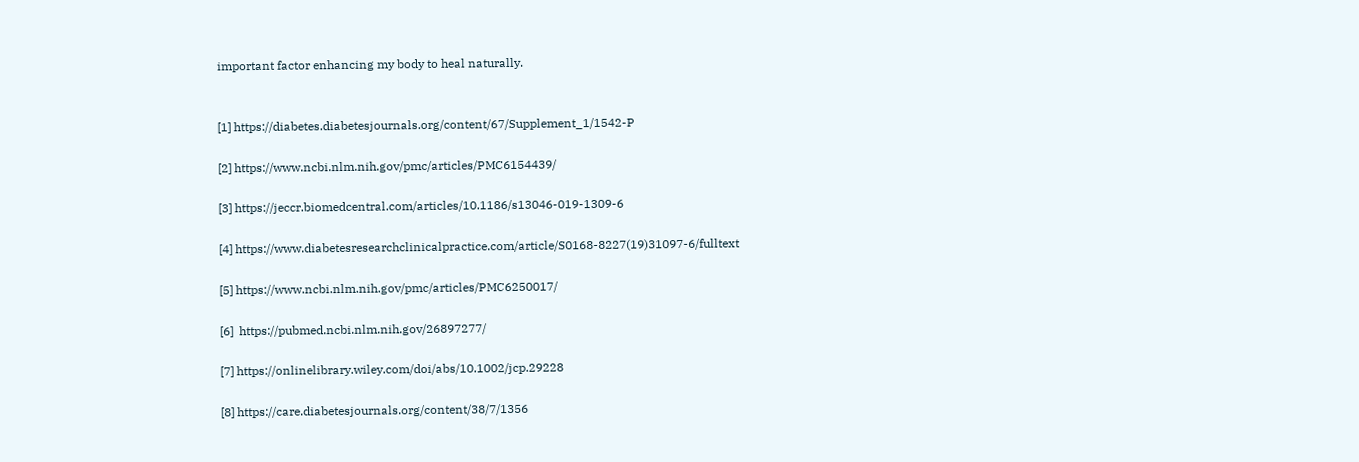important factor enhancing my body to heal naturally.


[1] https://diabetes.diabetesjournals.org/content/67/Supplement_1/1542-P

[2] https://www.ncbi.nlm.nih.gov/pmc/articles/PMC6154439/

[3] https://jeccr.biomedcentral.com/articles/10.1186/s13046-019-1309-6

[4] https://www.diabetesresearchclinicalpractice.com/article/S0168-8227(19)31097-6/fulltext

[5] https://www.ncbi.nlm.nih.gov/pmc/articles/PMC6250017/

[6]  https://pubmed.ncbi.nlm.nih.gov/26897277/

[7] https://onlinelibrary.wiley.com/doi/abs/10.1002/jcp.29228

[8] https://care.diabetesjournals.org/content/38/7/1356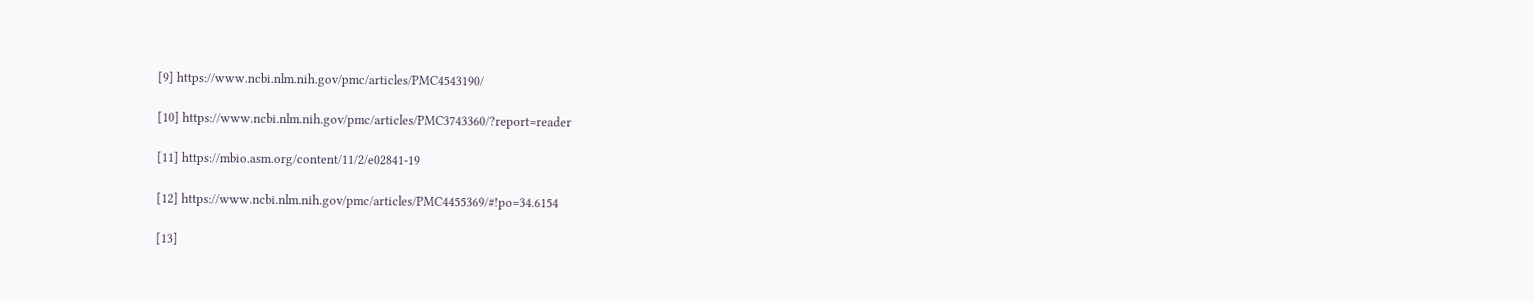[9] https://www.ncbi.nlm.nih.gov/pmc/articles/PMC4543190/

[10] https://www.ncbi.nlm.nih.gov/pmc/articles/PMC3743360/?report=reader

[11] https://mbio.asm.org/content/11/2/e02841-19

[12] https://www.ncbi.nlm.nih.gov/pmc/articles/PMC4455369/#!po=34.6154

[13]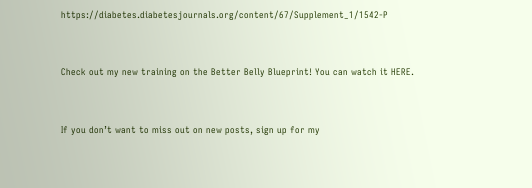https://diabetes.diabetesjournals.org/content/67/Supplement_1/1542-P


Check out my new training on the Better Belly Blueprint! You can watch it HERE.


If you don’t want to miss out on new posts, sign up for my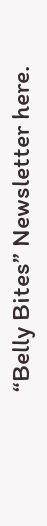“Belly Bites” Newsletter here.